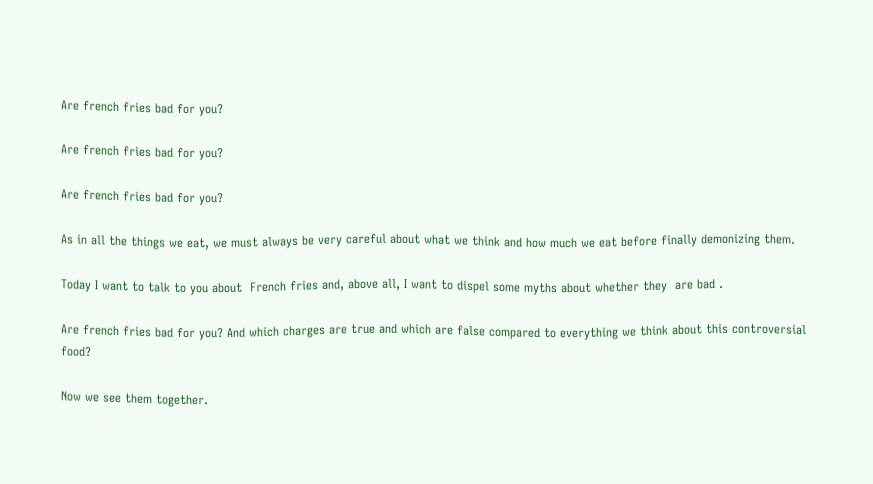Are french fries bad for you?

Are french fries bad for you?

Are french fries bad for you?

As in all the things we eat, we must always be very careful about what we think and how much we eat before finally demonizing them.

Today I want to talk to you about  French fries and, above all, I want to dispel some myths about whether they  are bad .

Are french fries bad for you? And which charges are true and which are false compared to everything we think about this controversial food?

Now we see them together.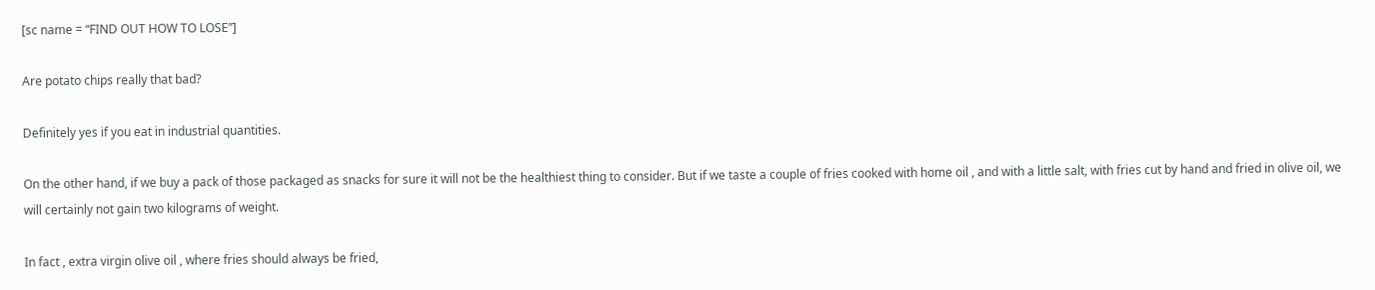[sc name = “FIND OUT HOW TO LOSE”]

Are potato chips really that bad?

Definitely yes if you eat in industrial quantities.

On the other hand, if we buy a pack of those packaged as snacks for sure it will not be the healthiest thing to consider. But if we taste a couple of fries cooked with home oil , and with a little salt, with fries cut by hand and fried in olive oil, we will certainly not gain two kilograms of weight.

In fact , extra virgin olive oil , where fries should always be fried,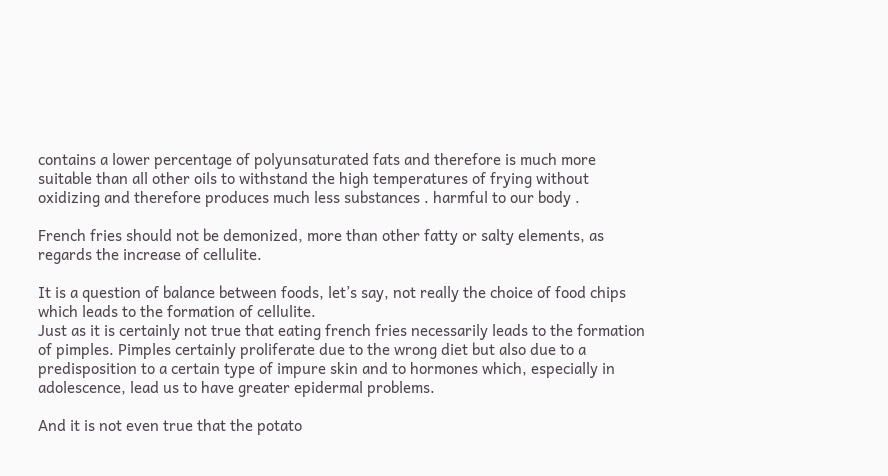contains a lower percentage of polyunsaturated fats and therefore is much more suitable than all other oils to withstand the high temperatures of frying without oxidizing and therefore produces much less substances . harmful to our body .

French fries should not be demonized, more than other fatty or salty elements, as regards the increase of cellulite.

It is a question of balance between foods, let’s say, not really the choice of food chips which leads to the formation of cellulite.
Just as it is certainly not true that eating french fries necessarily leads to the formation of pimples. Pimples certainly proliferate due to the wrong diet but also due to a predisposition to a certain type of impure skin and to hormones which, especially in adolescence, lead us to have greater epidermal problems.

And it is not even true that the potato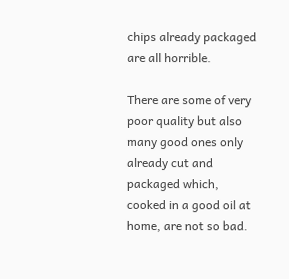chips already packaged are all horrible.

There are some of very poor quality but also many good ones only already cut and packaged which, cooked in a good oil at home, are not so bad.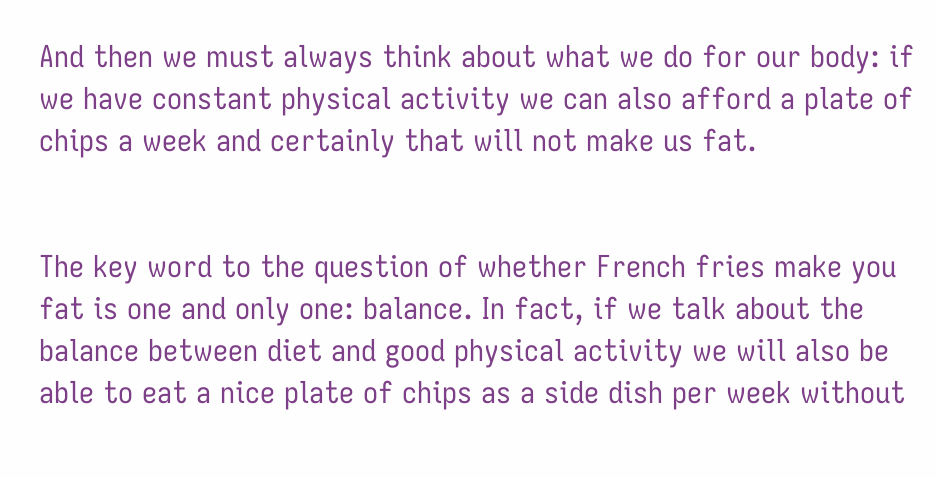And then we must always think about what we do for our body: if we have constant physical activity we can also afford a plate of chips a week and certainly that will not make us fat.


The key word to the question of whether French fries make you fat is one and only one: balance. In fact, if we talk about the balance between diet and good physical activity we will also be able to eat a nice plate of chips as a side dish per week without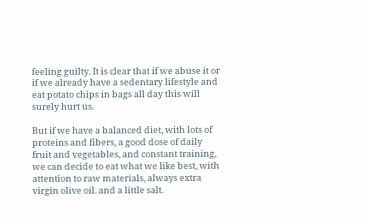feeling guilty. It is clear that if we abuse it or if we already have a sedentary lifestyle and eat potato chips in bags all day this will surely hurt us.

But if we have a balanced diet, with lots of proteins and fibers, a good dose of daily fruit and vegetables, and constant training, we can decide to eat what we like best, with attention to raw materials, always extra virgin olive oil. and a little salt.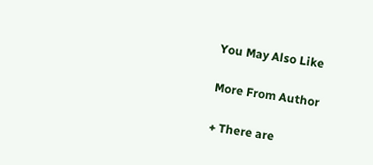You May Also Like

More From Author

+ There are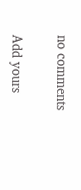no comments

Add yours